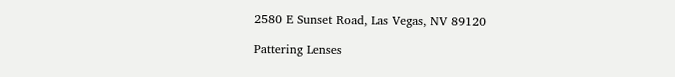2580 E Sunset Road, Las Vegas, NV 89120

Pattering Lenses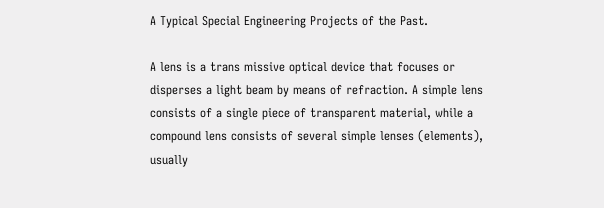A Typical Special Engineering Projects of the Past.

A lens is a trans missive optical device that focuses or disperses a light beam by means of refraction. A simple lens consists of a single piece of transparent material, while a compound lens consists of several simple lenses (elements), usually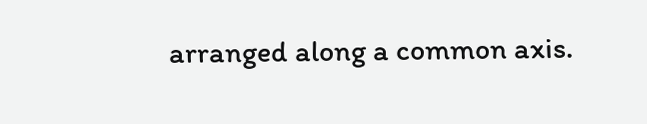arranged along a common axis.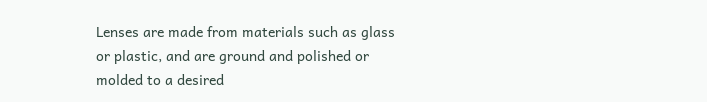Lenses are made from materials such as glass or plastic, and are ground and polished or molded to a desired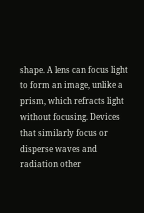shape. A lens can focus light to form an image, unlike a prism, which refracts light without focusing. Devices that similarly focus or disperse waves and radiation other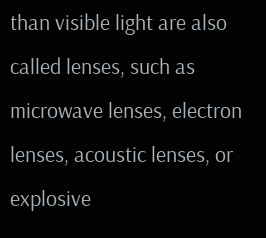than visible light are also called lenses, such as microwave lenses, electron lenses, acoustic lenses, or explosive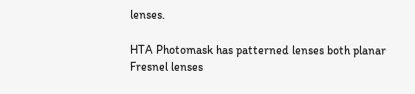lenses.

HTA Photomask has patterned lenses both planar Fresnel lenses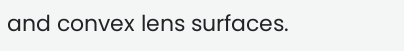and convex lens surfaces.